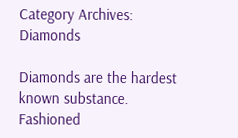Category Archives: Diamonds

Diamonds are the hardest known substance. Fashioned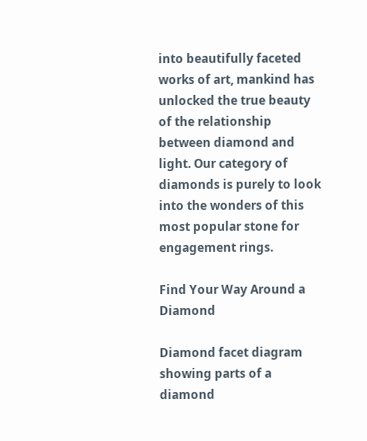into beautifully faceted works of art, mankind has unlocked the true beauty of the relationship between diamond and light. Our category of diamonds is purely to look into the wonders of this most popular stone for engagement rings.

Find Your Way Around a Diamond

Diamond facet diagram showing parts of a diamond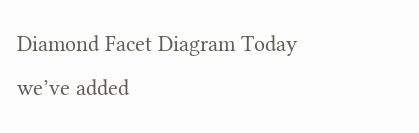Diamond Facet Diagram Today we’ve added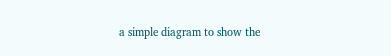a simple diagram to show the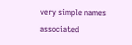very simple names associated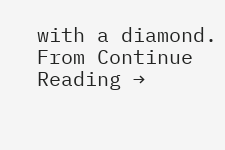with a diamond. From Continue Reading →